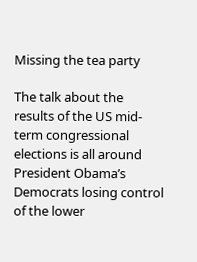Missing the tea party

The talk about the results of the US mid-term congressional elections is all around President Obama’s Democrats losing control of the lower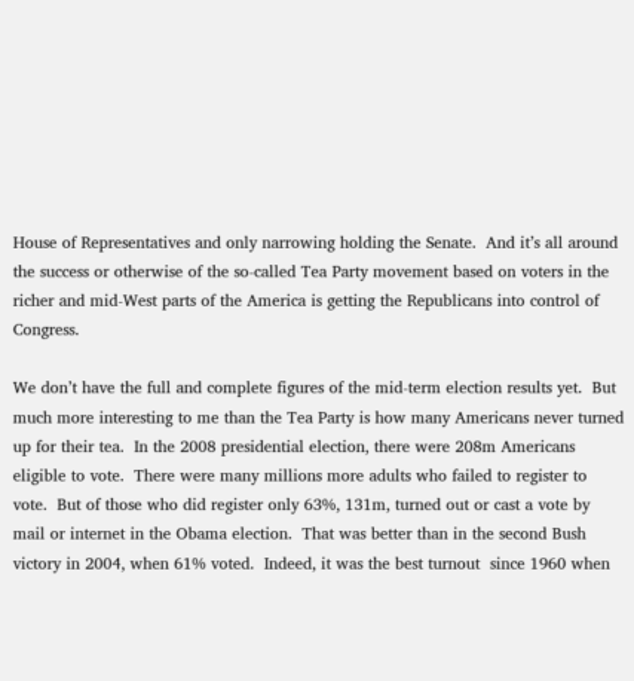House of Representatives and only narrowing holding the Senate.  And it’s all around the success or otherwise of the so-called Tea Party movement based on voters in the richer and mid-West parts of the America is getting the Republicans into control of Congress.

We don’t have the full and complete figures of the mid-term election results yet.  But much more interesting to me than the Tea Party is how many Americans never turned up for their tea.  In the 2008 presidential election, there were 208m Americans eligible to vote.  There were many millions more adults who failed to register to vote.  But of those who did register only 63%, 131m, turned out or cast a vote by mail or internet in the Obama election.  That was better than in the second Bush victory in 2004, when 61% voted.  Indeed, it was the best turnout  since 1960 when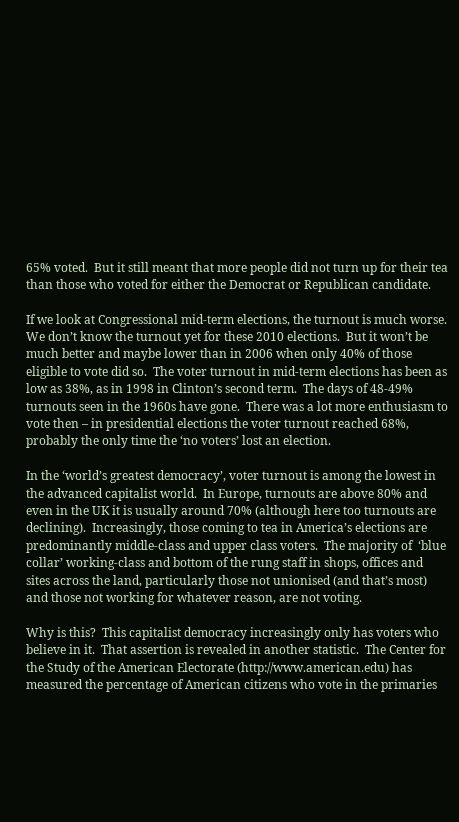65% voted.  But it still meant that more people did not turn up for their tea than those who voted for either the Democrat or Republican candidate.

If we look at Congressional mid-term elections, the turnout is much worse.  We don’t know the turnout yet for these 2010 elections.  But it won’t be much better and maybe lower than in 2006 when only 40% of those eligible to vote did so.  The voter turnout in mid-term elections has been as low as 38%, as in 1998 in Clinton’s second term.  The days of 48-49% turnouts seen in the 1960s have gone.  There was a lot more enthusiasm to vote then – in presidential elections the voter turnout reached 68%, probably the only time the ‘no voters’ lost an election.

In the ‘world’s greatest democracy’, voter turnout is among the lowest in the advanced capitalist world.  In Europe, turnouts are above 80% and even in the UK it is usually around 70% (although here too turnouts are declining).  Increasingly, those coming to tea in America’s elections are predominantly middle-class and upper class voters.  The majority of  ‘blue collar’ working-class and bottom of the rung staff in shops, offices and sites across the land, particularly those not unionised (and that’s most) and those not working for whatever reason, are not voting.

Why is this?  This capitalist democracy increasingly only has voters who believe in it.  That assertion is revealed in another statistic.  The Center for the Study of the American Electorate (http://www.american.edu) has measured the percentage of American citizens who vote in the primaries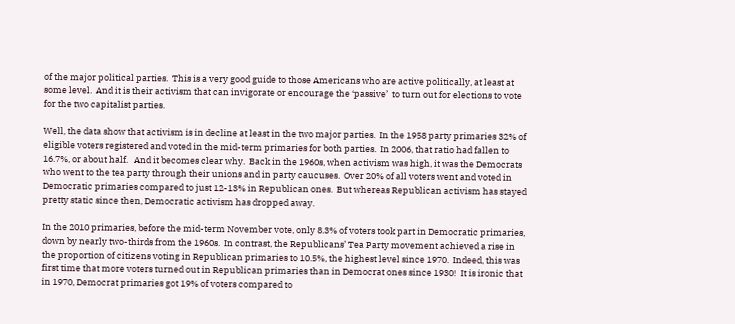of the major political parties.  This is a very good guide to those Americans who are active politically, at least at some level.  And it is their activism that can invigorate or encourage the ‘passive’  to turn out for elections to vote for the two capitalist parties.

Well, the data show that activism is in decline at least in the two major parties.  In the 1958 party primaries 32% of eligible voters registered and voted in the mid-term primaries for both parties.  In 2006, that ratio had fallen to 16.7%, or about half.   And it becomes clear why.  Back in the 1960s, when activism was high, it was the Democrats who went to the tea party through their unions and in party caucuses.  Over 20% of all voters went and voted in Democratic primaries compared to just 12-13% in Republican ones.  But whereas Republican activism has stayed pretty static since then, Democratic activism has dropped away.

In the 2010 primaries, before the mid-term November vote, only 8.3% of voters took part in Democratic primaries, down by nearly two-thirds from the 1960s.  In contrast, the Republicans’ Tea Party movement achieved a rise in the proportion of citizens voting in Republican primaries to 10.5%, the highest level since 1970.  Indeed, this was first time that more voters turned out in Republican primaries than in Democrat ones since 1930!  It is ironic that in 1970, Democrat primaries got 19% of voters compared to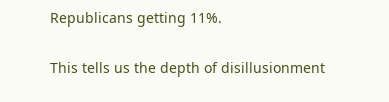Republicans getting 11%.

This tells us the depth of disillusionment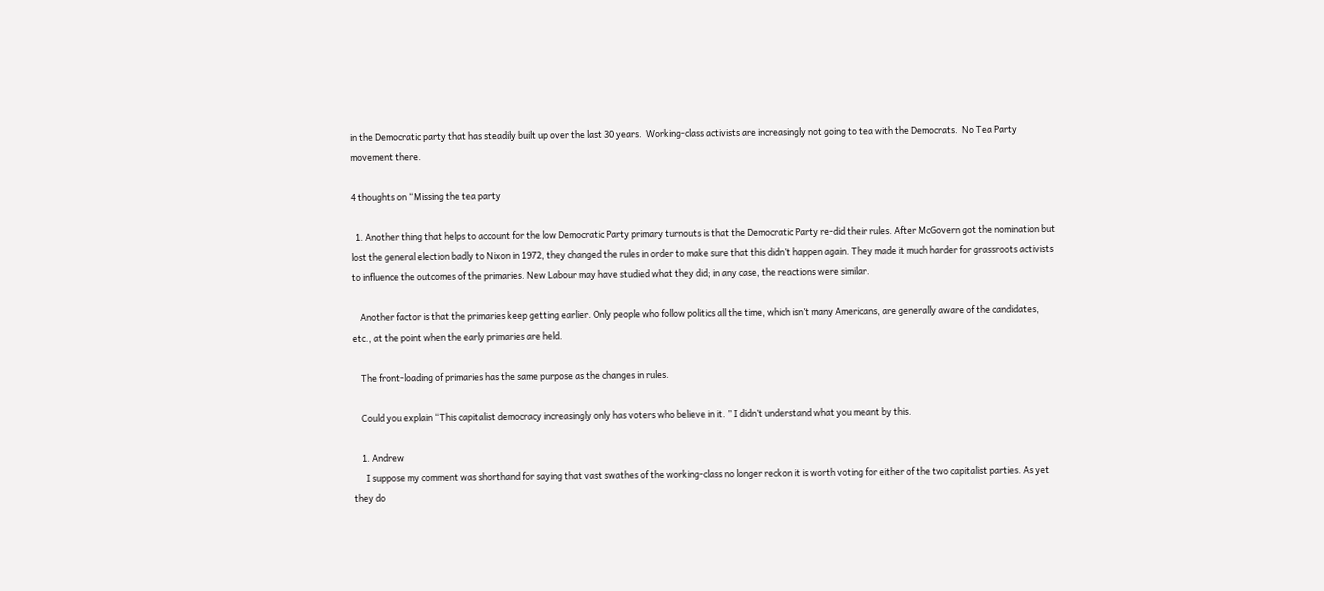in the Democratic party that has steadily built up over the last 30 years.  Working-class activists are increasingly not going to tea with the Democrats.  No Tea Party movement there.

4 thoughts on “Missing the tea party

  1. Another thing that helps to account for the low Democratic Party primary turnouts is that the Democratic Party re-did their rules. After McGovern got the nomination but lost the general election badly to Nixon in 1972, they changed the rules in order to make sure that this didn’t happen again. They made it much harder for grassroots activists to influence the outcomes of the primaries. New Labour may have studied what they did; in any case, the reactions were similar.

    Another factor is that the primaries keep getting earlier. Only people who follow politics all the time, which isn’t many Americans, are generally aware of the candidates, etc., at the point when the early primaries are held.

    The front-loading of primaries has the same purpose as the changes in rules.

    Could you explain “This capitalist democracy increasingly only has voters who believe in it. ” I didn’t understand what you meant by this.

    1. Andrew
      I suppose my comment was shorthand for saying that vast swathes of the working-class no longer reckon it is worth voting for either of the two capitalist parties. As yet they do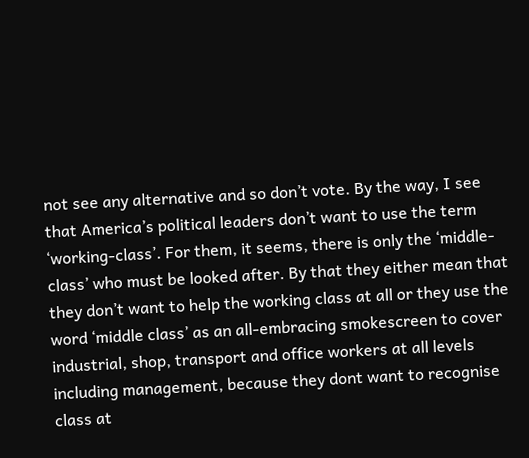not see any alternative and so don’t vote. By the way, I see that America’s political leaders don’t want to use the term ‘working-class’. For them, it seems, there is only the ‘middle-class’ who must be looked after. By that they either mean that they don’t want to help the working class at all or they use the word ‘middle class’ as an all-embracing smokescreen to cover industrial, shop, transport and office workers at all levels including management, because they dont want to recognise class at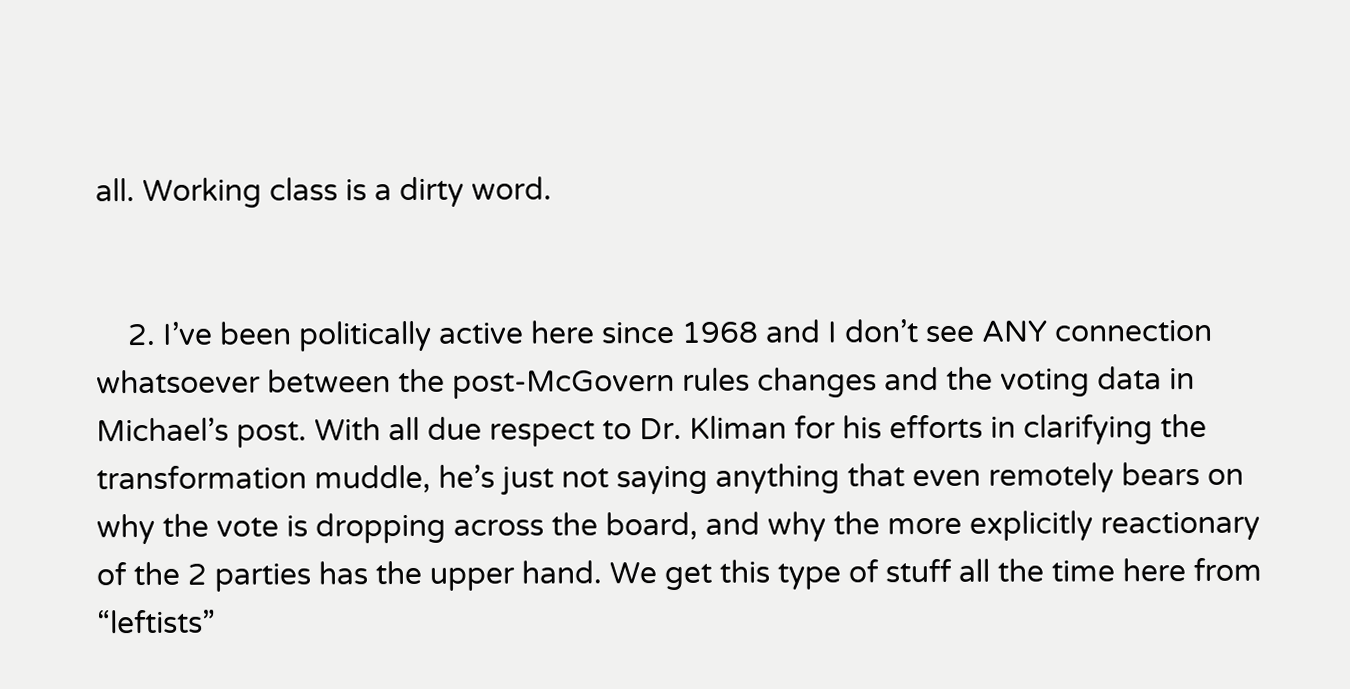all. Working class is a dirty word.


    2. I’ve been politically active here since 1968 and I don’t see ANY connection whatsoever between the post-McGovern rules changes and the voting data in Michael’s post. With all due respect to Dr. Kliman for his efforts in clarifying the transformation muddle, he’s just not saying anything that even remotely bears on why the vote is dropping across the board, and why the more explicitly reactionary of the 2 parties has the upper hand. We get this type of stuff all the time here from “leftists”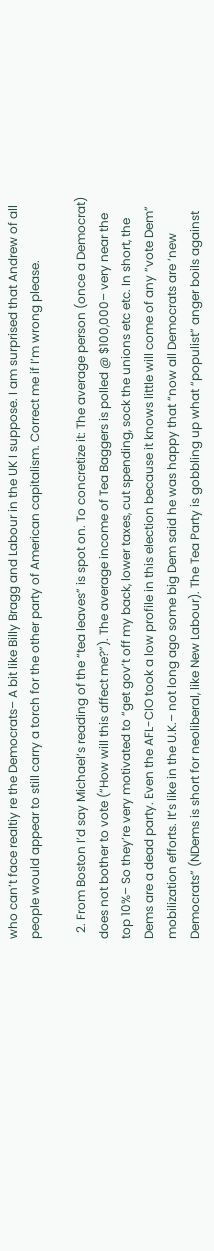who can’t face realtiy re the Democrats– A bit like Billy Bragg and Labour in the UK I suppose. I am surprised that Andrew of all people would appear to still carry a torch for the other party of American capitalism. Correct me if I’m wrong please.

  2. From Boston I’d say Michael’s reading of the “tea leaves” is spot on. To concretize it: The average person (once a Democrat) does not bother to vote (“How will this affect me?”). The average income of Tea Baggers is polled @ $100,000– very near the top 10%– So they’re very motivated to “get gov’t off my back, lower taxes, cut spending, sock the unions etc etc. In short, the Dems are a dead party. Even the AFL-CIO took a low profile in this election because it knows little will come of any “vote Dem” mobilization efforts. It’s like in the U.K.– not long ago some big Dem said he was happy that “now all Democrats are ‘new Democrats” (NDems is short for neoliberal, like New Labour). The Tea Party is gobbling up what “populist” anger boils against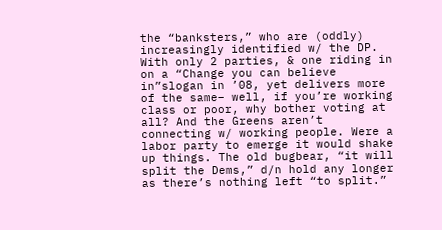the “banksters,” who are (oddly) increasingly identified w/ the DP. With only 2 parties, & one riding in on a “Change you can believe in”slogan in ’08, yet delivers more of the same– well, if you’re working class or poor, why bother voting at all? And the Greens aren’t connecting w/ working people. Were a labor party to emerge it would shake up things. The old bugbear, “it will split the Dems,” d/n hold any longer as there’s nothing left “to split.”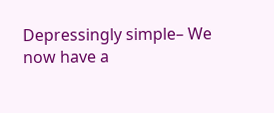Depressingly simple– We now have a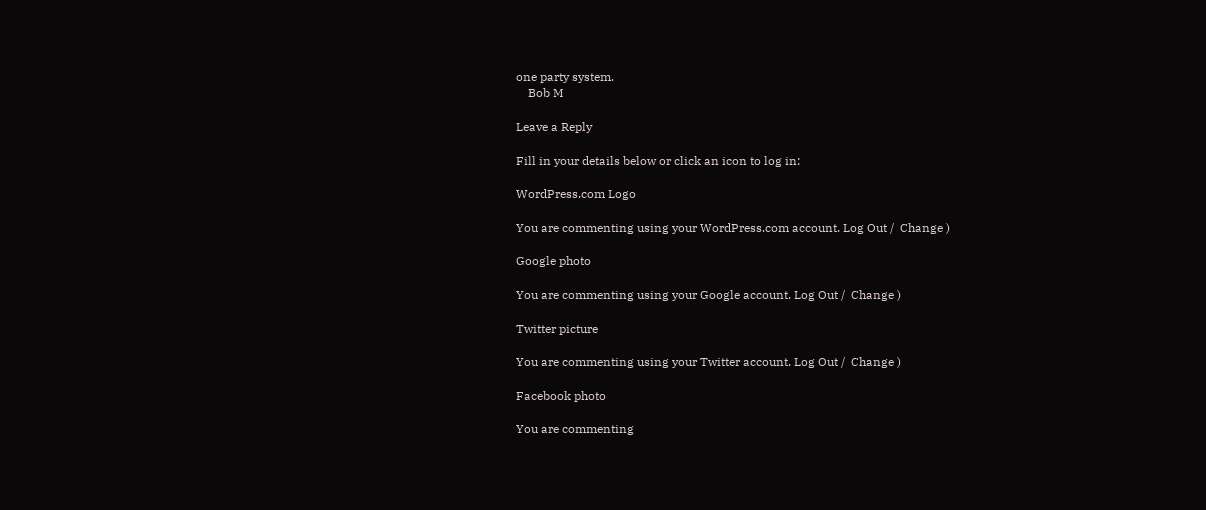one party system.
    Bob M

Leave a Reply

Fill in your details below or click an icon to log in:

WordPress.com Logo

You are commenting using your WordPress.com account. Log Out /  Change )

Google photo

You are commenting using your Google account. Log Out /  Change )

Twitter picture

You are commenting using your Twitter account. Log Out /  Change )

Facebook photo

You are commenting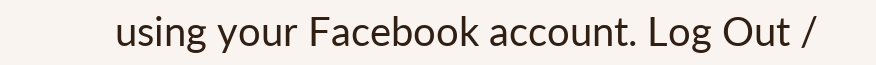using your Facebook account. Log Out /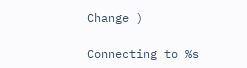Change )

Connecting to %s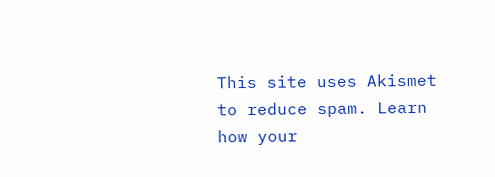This site uses Akismet to reduce spam. Learn how your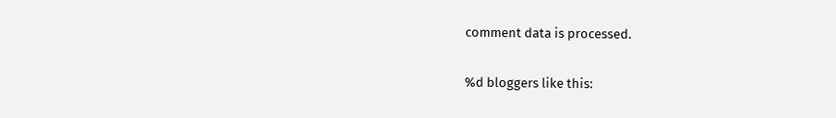comment data is processed.

%d bloggers like this: